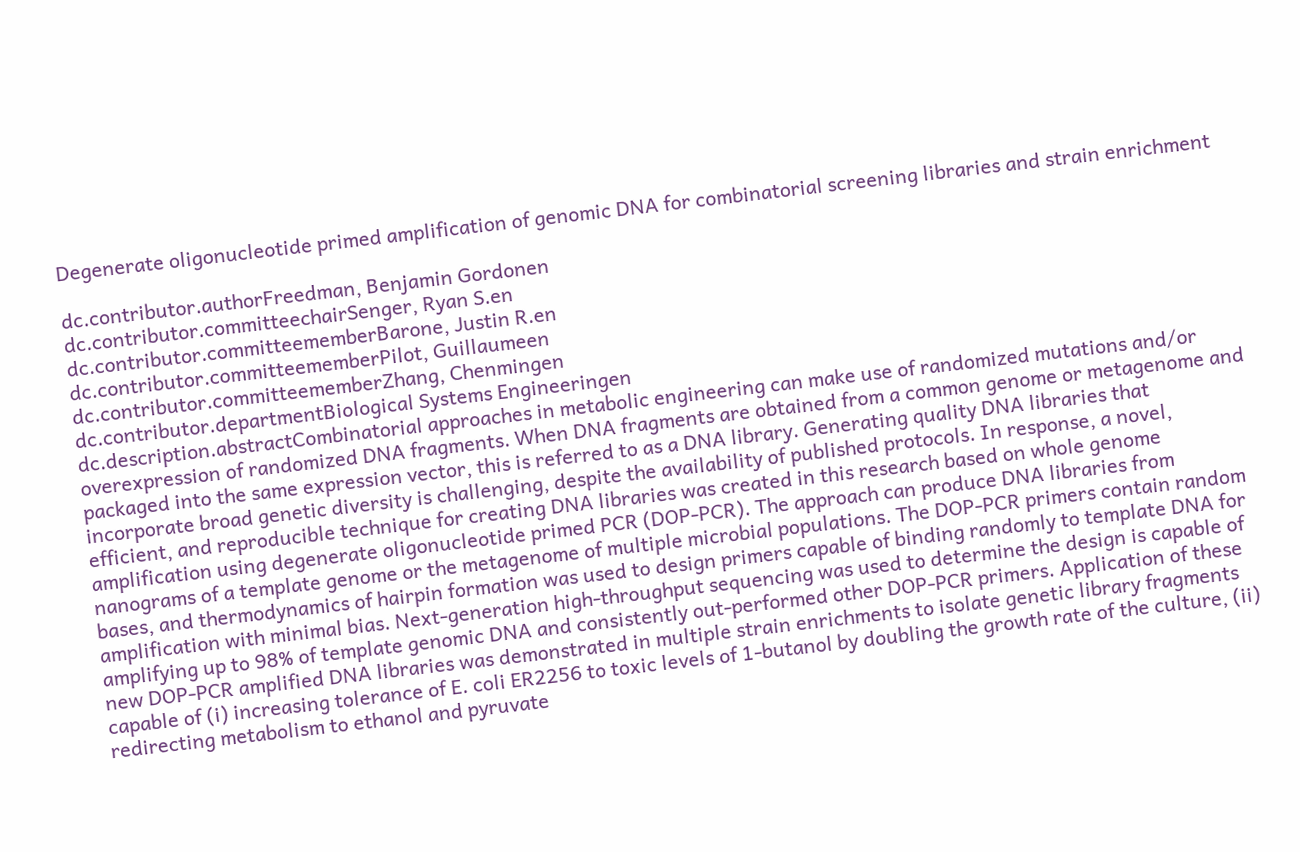Degenerate oligonucleotide primed amplification of genomic DNA for combinatorial screening libraries and strain enrichment

dc.contributor.authorFreedman, Benjamin Gordonen
dc.contributor.committeechairSenger, Ryan S.en
dc.contributor.committeememberBarone, Justin R.en
dc.contributor.committeememberPilot, Guillaumeen
dc.contributor.committeememberZhang, Chenmingen
dc.contributor.departmentBiological Systems Engineeringen
dc.description.abstractCombinatorial approaches in metabolic engineering can make use of randomized mutations and/or overexpression of randomized DNA fragments. When DNA fragments are obtained from a common genome or metagenome and packaged into the same expression vector, this is referred to as a DNA library. Generating quality DNA libraries that incorporate broad genetic diversity is challenging, despite the availability of published protocols. In response, a novel, efficient, and reproducible technique for creating DNA libraries was created in this research based on whole genome amplification using degenerate oligonucleotide primed PCR (DOP-PCR). The approach can produce DNA libraries from nanograms of a template genome or the metagenome of multiple microbial populations. The DOP-PCR primers contain random bases, and thermodynamics of hairpin formation was used to design primers capable of binding randomly to template DNA for amplification with minimal bias. Next-generation high-throughput sequencing was used to determine the design is capable of amplifying up to 98% of template genomic DNA and consistently out-performed other DOP-PCR primers. Application of these new DOP-PCR amplified DNA libraries was demonstrated in multiple strain enrichments to isolate genetic library fragments capable of (i) increasing tolerance of E. coli ER2256 to toxic levels of 1-butanol by doubling the growth rate of the culture, (ii) redirecting metabolism to ethanol and pyruvate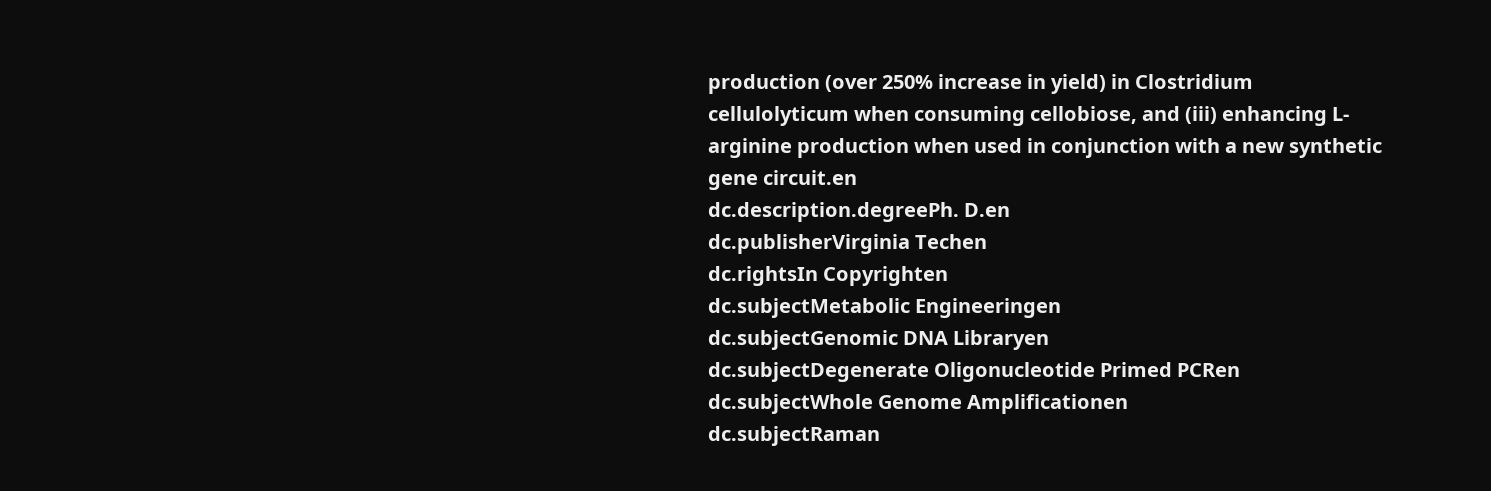production (over 250% increase in yield) in Clostridium cellulolyticum when consuming cellobiose, and (iii) enhancing L-arginine production when used in conjunction with a new synthetic gene circuit.en
dc.description.degreePh. D.en
dc.publisherVirginia Techen
dc.rightsIn Copyrighten
dc.subjectMetabolic Engineeringen
dc.subjectGenomic DNA Libraryen
dc.subjectDegenerate Oligonucleotide Primed PCRen
dc.subjectWhole Genome Amplificationen
dc.subjectRaman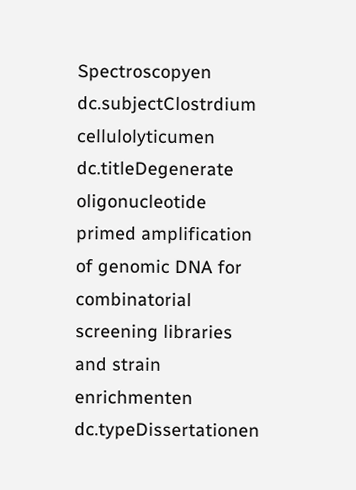Spectroscopyen
dc.subjectClostrdium cellulolyticumen
dc.titleDegenerate oligonucleotide primed amplification of genomic DNA for combinatorial screening libraries and strain enrichmenten
dc.typeDissertationen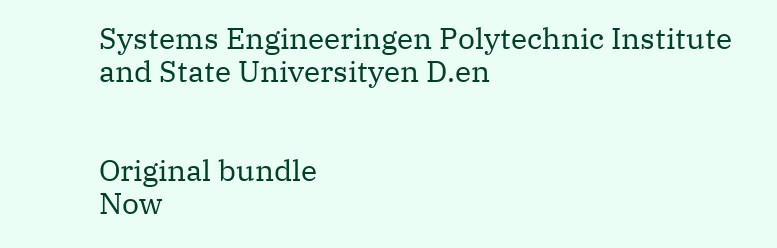Systems Engineeringen Polytechnic Institute and State Universityen D.en


Original bundle
Now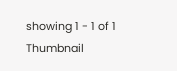showing 1 - 1 of 1
Thumbnail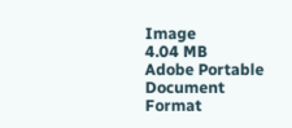Image
4.04 MB
Adobe Portable Document Format